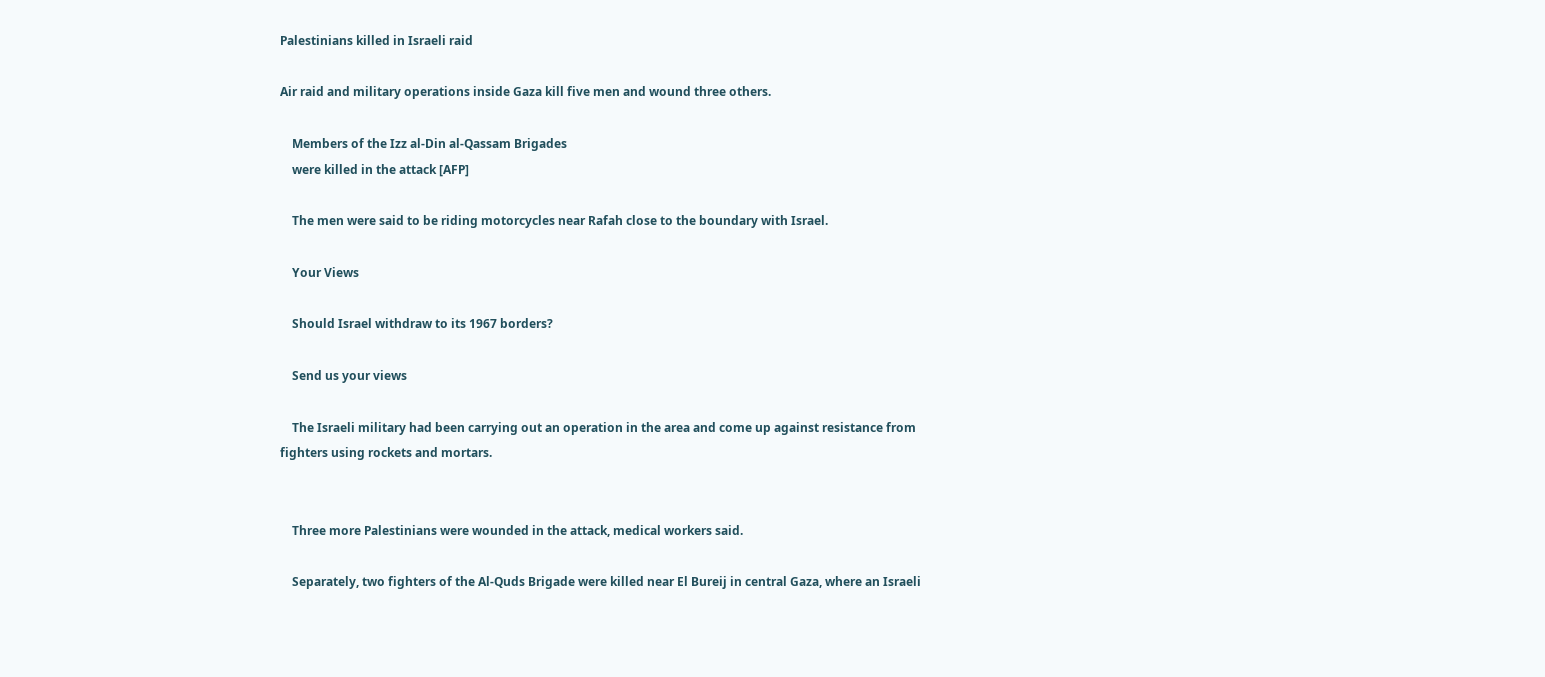Palestinians killed in Israeli raid

Air raid and military operations inside Gaza kill five men and wound three others.

    Members of the Izz al-Din al-Qassam Brigades
    were killed in the attack [AFP]

    The men were said to be riding motorcycles near Rafah close to the boundary with Israel.

    Your Views

    Should Israel withdraw to its 1967 borders?

    Send us your views

    The Israeli military had been carrying out an operation in the area and come up against resistance from fighters using rockets and mortars.


    Three more Palestinians were wounded in the attack, medical workers said.

    Separately, two fighters of the Al-Quds Brigade were killed near El Bureij in central Gaza, where an Israeli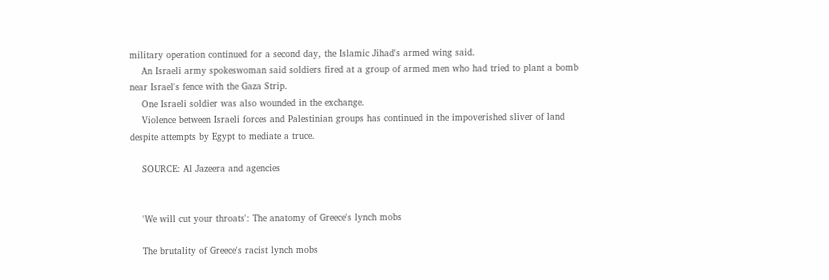military operation continued for a second day, the Islamic Jihad's armed wing said.
    An Israeli army spokeswoman said soldiers fired at a group of armed men who had tried to plant a bomb near Israel's fence with the Gaza Strip.
    One Israeli soldier was also wounded in the exchange.
    Violence between Israeli forces and Palestinian groups has continued in the impoverished sliver of land despite attempts by Egypt to mediate a truce.

    SOURCE: Al Jazeera and agencies


    'We will cut your throats': The anatomy of Greece's lynch mobs

    The brutality of Greece's racist lynch mobs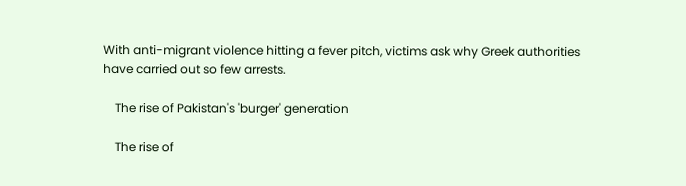With anti-migrant violence hitting a fever pitch, victims ask why Greek authorities have carried out so few arrests.

    The rise of Pakistan's 'burger' generation

    The rise of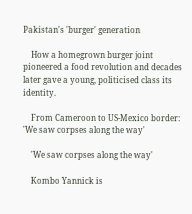Pakistan's 'burger' generation

    How a homegrown burger joint pioneered a food revolution and decades later gave a young, politicised class its identity.

    From Cameroon to US-Mexico border: 'We saw corpses along the way'

    'We saw corpses along the way'

    Kombo Yannick is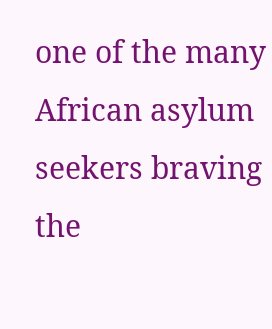one of the many African asylum seekers braving the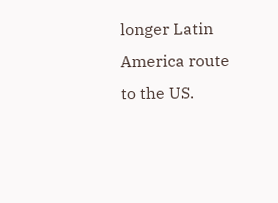longer Latin America route to the US.